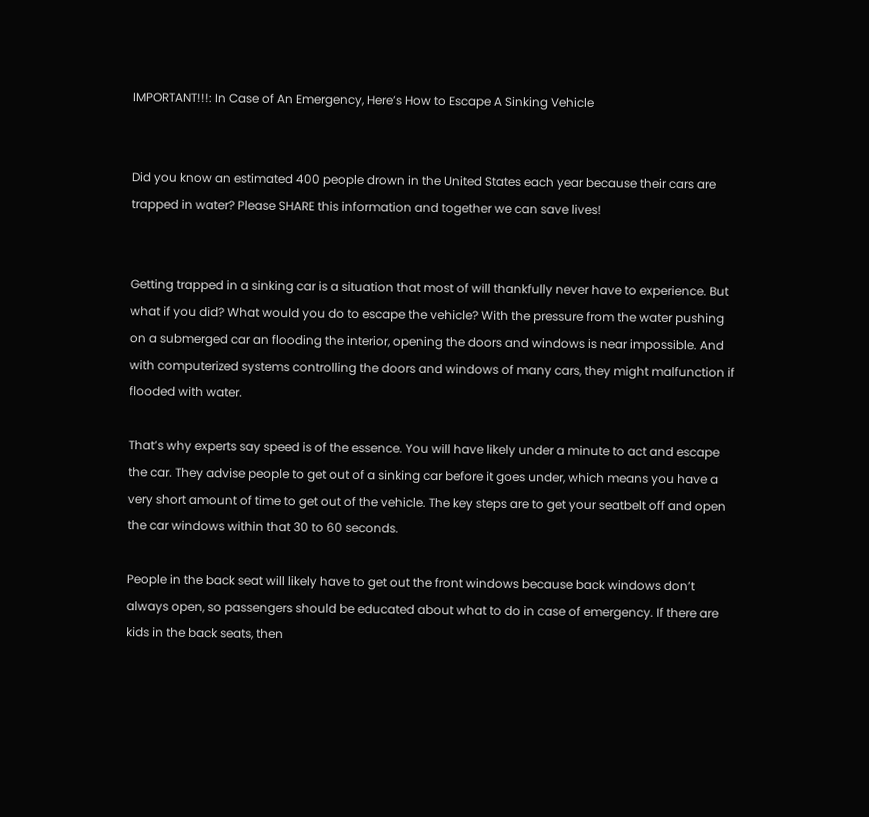IMPORTANT!!!: In Case of An Emergency, Here’s How to Escape A Sinking Vehicle


Did you know an estimated 400 people drown in the United States each year because their cars are trapped in water? Please SHARE this information and together we can save lives!


Getting trapped in a sinking car is a situation that most of will thankfully never have to experience. But what if you did? What would you do to escape the vehicle? With the pressure from the water pushing on a submerged car an flooding the interior, opening the doors and windows is near impossible. And with computerized systems controlling the doors and windows of many cars, they might malfunction if flooded with water.

That’s why experts say speed is of the essence. You will have likely under a minute to act and escape the car. They advise people to get out of a sinking car before it goes under, which means you have a very short amount of time to get out of the vehicle. The key steps are to get your seatbelt off and open the car windows within that 30 to 60 seconds.

People in the back seat will likely have to get out the front windows because back windows don’t always open, so passengers should be educated about what to do in case of emergency. If there are kids in the back seats, then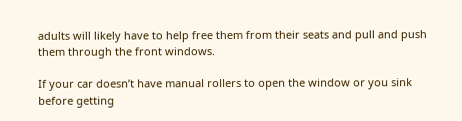adults will likely have to help free them from their seats and pull and push them through the front windows.

If your car doesn’t have manual rollers to open the window or you sink before getting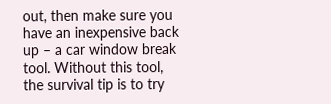out, then make sure you have an inexpensive back up – a car window break tool. Without this tool, the survival tip is to try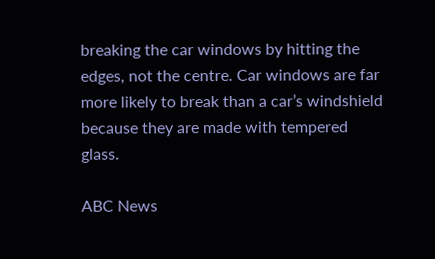breaking the car windows by hitting the edges, not the centre. Car windows are far more likely to break than a car’s windshield because they are made with tempered glass.

ABC News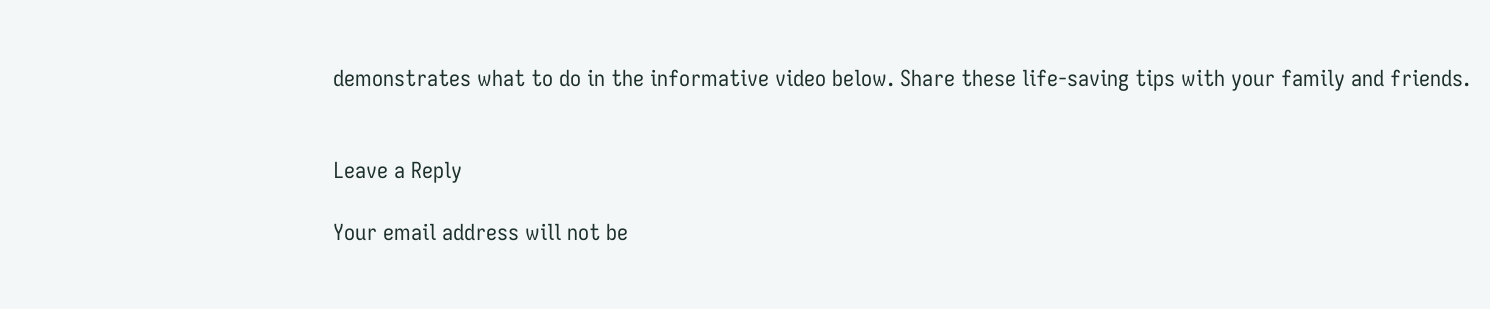demonstrates what to do in the informative video below. Share these life-saving tips with your family and friends.


Leave a Reply

Your email address will not be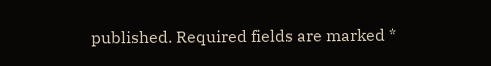published. Required fields are marked *